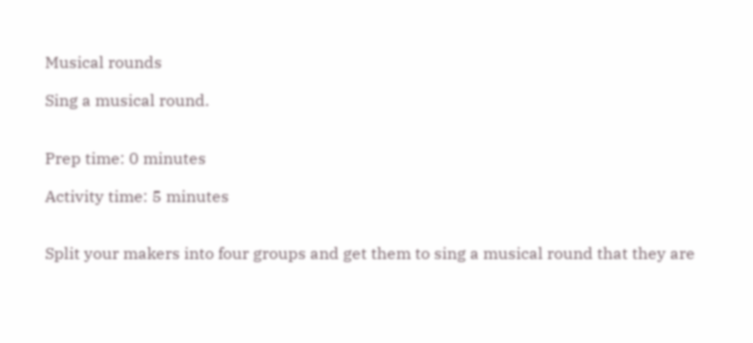Musical rounds

Sing a musical round.


Prep time: 0 minutes

Activity time: 5 minutes


Split your makers into four groups and get them to sing a musical round that they are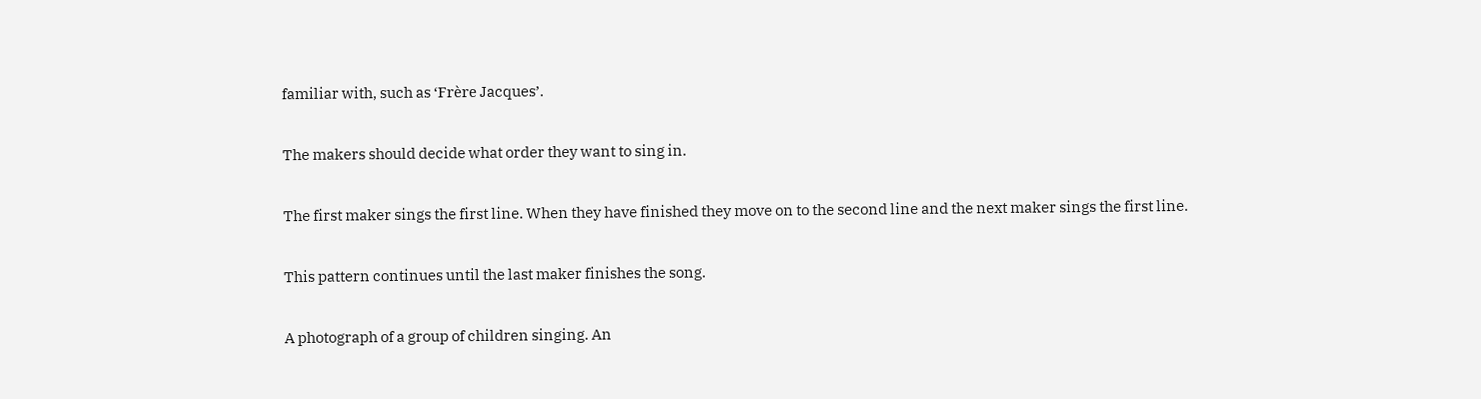familiar with, such as ‘Frère Jacques’.

The makers should decide what order they want to sing in.

The first maker sings the first line. When they have finished they move on to the second line and the next maker sings the first line.

This pattern continues until the last maker finishes the song.

A photograph of a group of children singing. An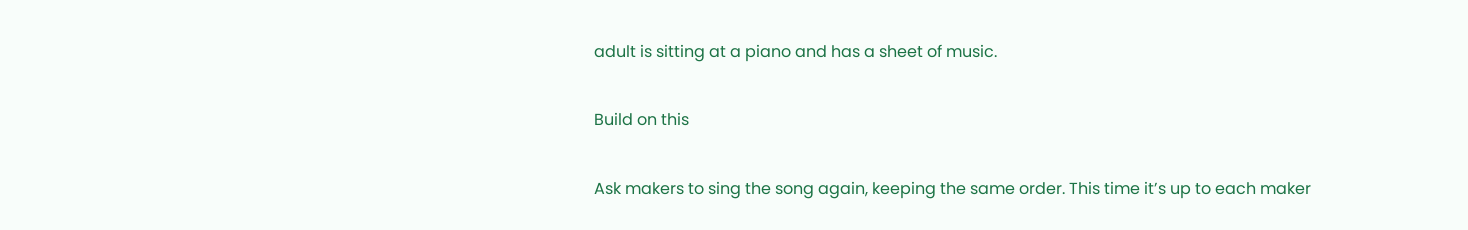adult is sitting at a piano and has a sheet of music.

Build on this

Ask makers to sing the song again, keeping the same order. This time it’s up to each maker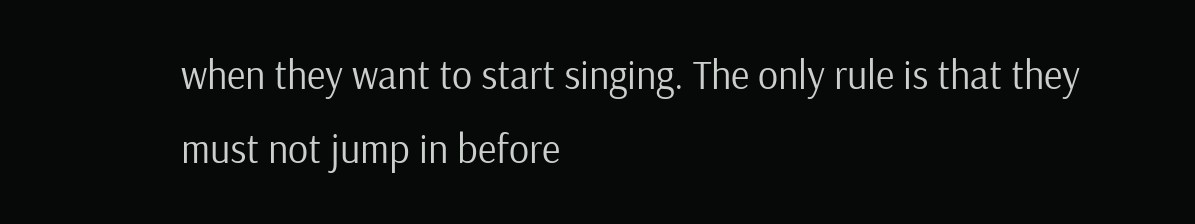when they want to start singing. The only rule is that they must not jump in before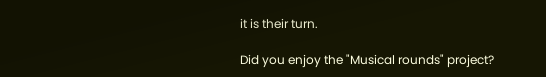it is their turn.

Did you enjoy the "Musical rounds" project?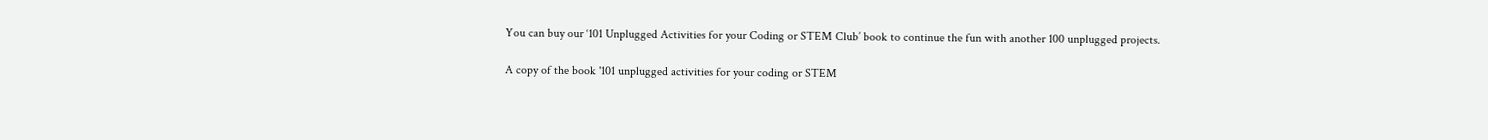You can buy our ‘101 Unplugged Activities for your Coding or STEM Club’ book to continue the fun with another 100 unplugged projects.

A copy of the book '101 unplugged activities for your coding or STEM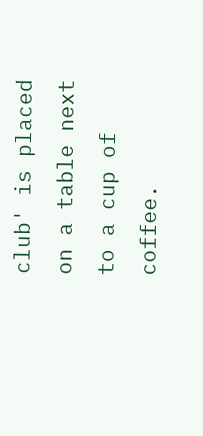club' is placed on a table next to a cup of coffee.